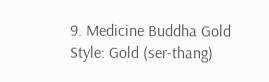9. Medicine Buddha Gold
Style: Gold (ser-thang)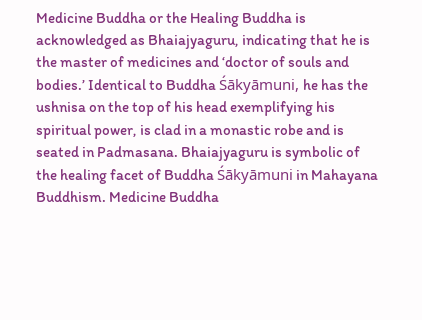Medicine Buddha or the Healing Buddha is acknowledged as Bhaiajyaguru, indicating that he is the master of medicines and ‘doctor of souls and bodies.’ Identical to Buddha Śākyāmuni, he has the ushnisa on the top of his head exemplifying his spiritual power, is clad in a monastic robe and is seated in Padmasana. Bhaiajyaguru is symbolic of the healing facet of Buddha Śākyāmuni in Mahayana Buddhism. Medicine Buddha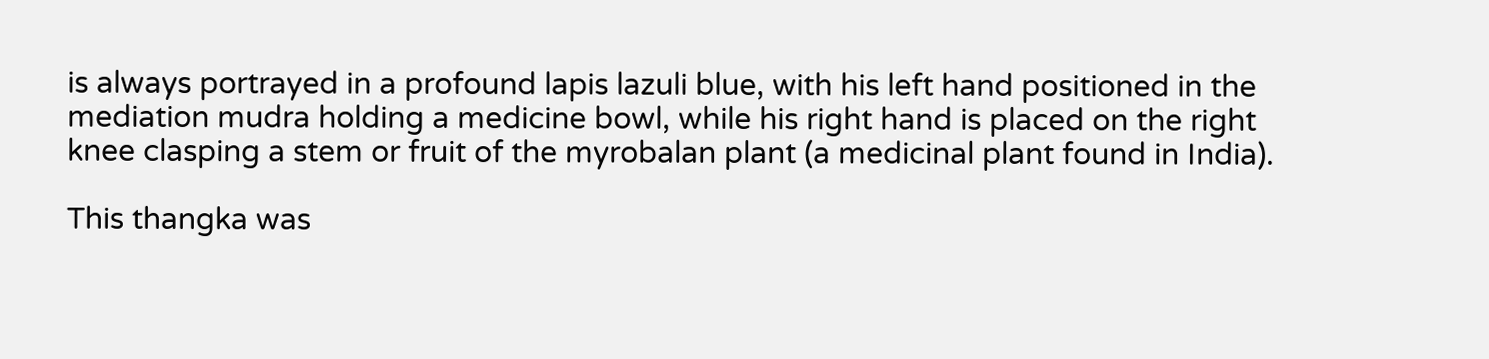is always portrayed in a profound lapis lazuli blue, with his left hand positioned in the mediation mudra holding a medicine bowl, while his right hand is placed on the right knee clasping a stem or fruit of the myrobalan plant (a medicinal plant found in India).

This thangka was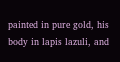painted in pure gold, his body in lapis lazuli, and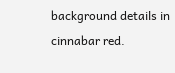background details in cinnabar red.